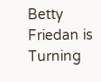Betty Friedan is Turning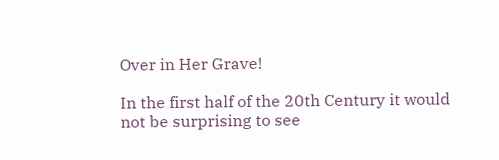Over in Her Grave!

In the first half of the 20th Century it would not be surprising to see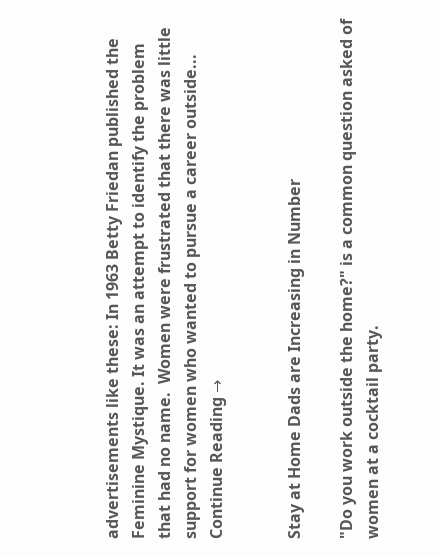advertisements like these: In 1963 Betty Friedan published the Feminine Mystique. It was an attempt to identify the problem that had no name.  Women were frustrated that there was little support for women who wanted to pursue a career outside... Continue Reading →


Stay at Home Dads are Increasing in Number

"Do you work outside the home?" is a common question asked of women at a cocktail party.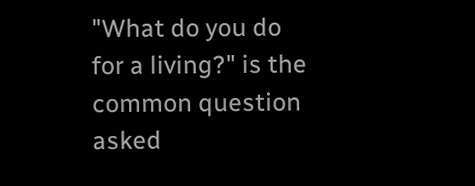"What do you do for a living?" is the common question asked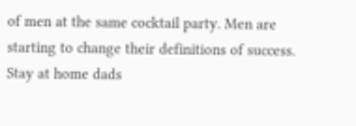of men at the same cocktail party. Men are starting to change their definitions of success. Stay at home dads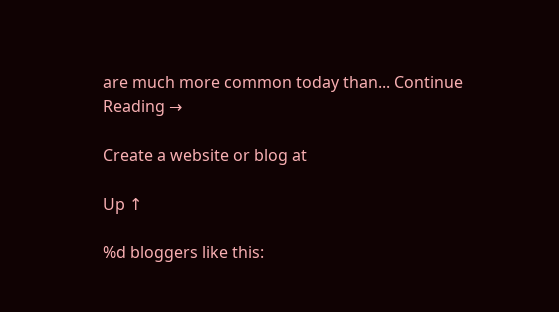are much more common today than... Continue Reading →

Create a website or blog at

Up ↑

%d bloggers like this: